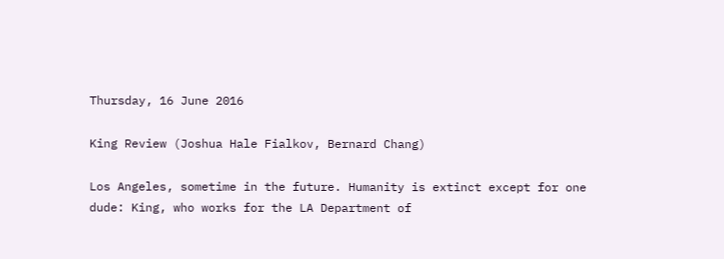Thursday, 16 June 2016

King Review (Joshua Hale Fialkov, Bernard Chang)

Los Angeles, sometime in the future. Humanity is extinct except for one dude: King, who works for the LA Department of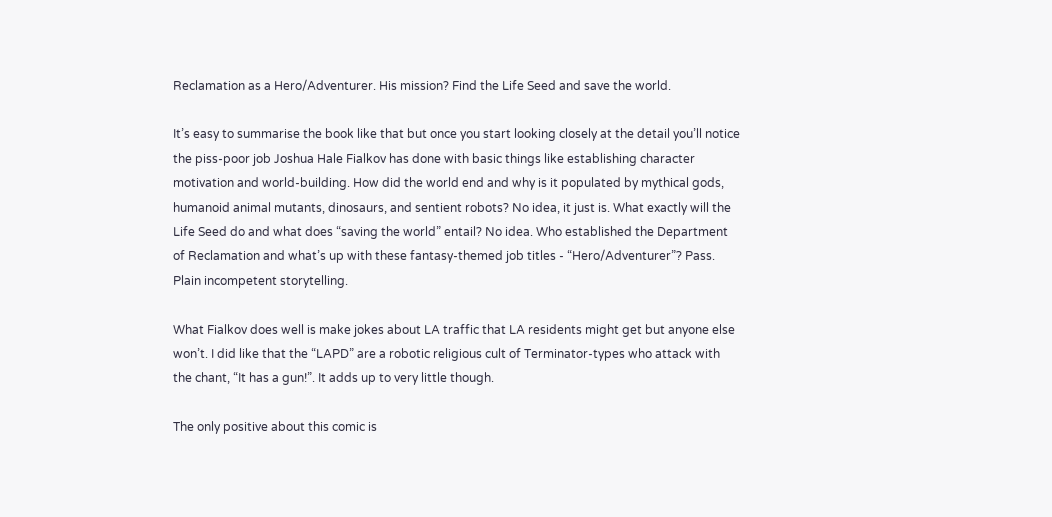Reclamation as a Hero/Adventurer. His mission? Find the Life Seed and save the world.

It’s easy to summarise the book like that but once you start looking closely at the detail you’ll notice the piss-poor job Joshua Hale Fialkov has done with basic things like establishing character motivation and world-building. How did the world end and why is it populated by mythical gods, humanoid animal mutants, dinosaurs, and sentient robots? No idea, it just is. What exactly will the Life Seed do and what does “saving the world” entail? No idea. Who established the Department of Reclamation and what’s up with these fantasy-themed job titles - “Hero/Adventurer”? Pass. Plain incompetent storytelling.

What Fialkov does well is make jokes about LA traffic that LA residents might get but anyone else won’t. I did like that the “LAPD” are a robotic religious cult of Terminator-types who attack with the chant, “It has a gun!”. It adds up to very little though.

The only positive about this comic is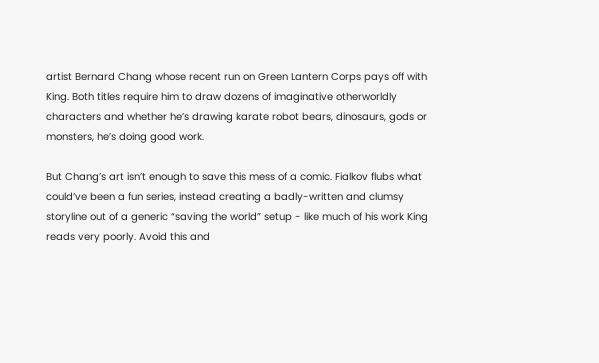artist Bernard Chang whose recent run on Green Lantern Corps pays off with King. Both titles require him to draw dozens of imaginative otherworldly characters and whether he’s drawing karate robot bears, dinosaurs, gods or monsters, he’s doing good work.

But Chang’s art isn’t enough to save this mess of a comic. Fialkov flubs what could’ve been a fun series, instead creating a badly-written and clumsy storyline out of a generic “saving the world” setup - like much of his work King reads very poorly. Avoid this and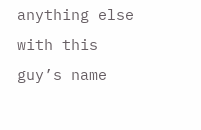anything else with this guy’s name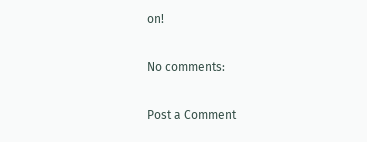on!

No comments:

Post a Comment